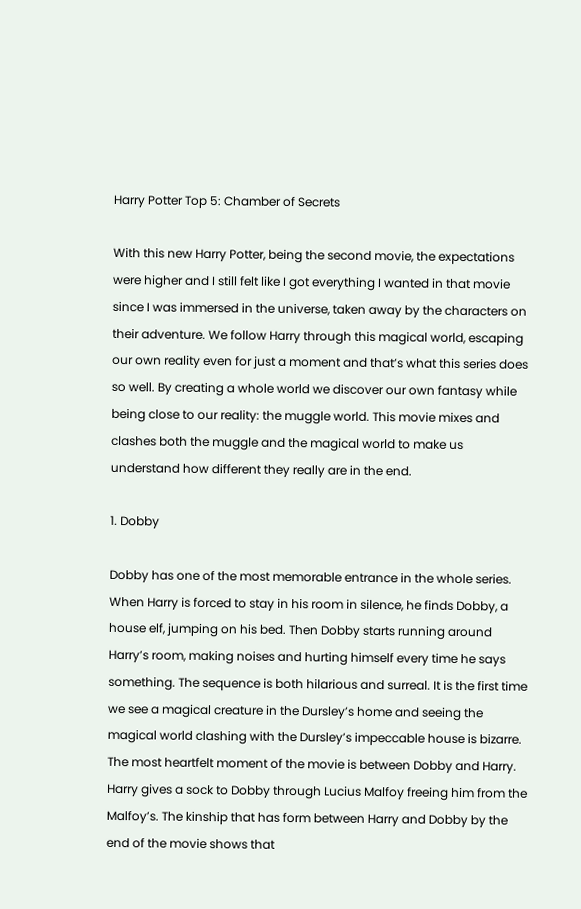Harry Potter Top 5: Chamber of Secrets

With this new Harry Potter, being the second movie, the expectations were higher and I still felt like I got everything I wanted in that movie since I was immersed in the universe, taken away by the characters on their adventure. We follow Harry through this magical world, escaping our own reality even for just a moment and that’s what this series does so well. By creating a whole world we discover our own fantasy while being close to our reality: the muggle world. This movie mixes and clashes both the muggle and the magical world to make us understand how different they really are in the end.

1. Dobby

Dobby has one of the most memorable entrance in the whole series. When Harry is forced to stay in his room in silence, he finds Dobby, a house elf, jumping on his bed. Then Dobby starts running around Harry’s room, making noises and hurting himself every time he says something. The sequence is both hilarious and surreal. It is the first time we see a magical creature in the Dursley’s home and seeing the magical world clashing with the Dursley’s impeccable house is bizarre. The most heartfelt moment of the movie is between Dobby and Harry. Harry gives a sock to Dobby through Lucius Malfoy freeing him from the Malfoy’s. The kinship that has form between Harry and Dobby by the end of the movie shows that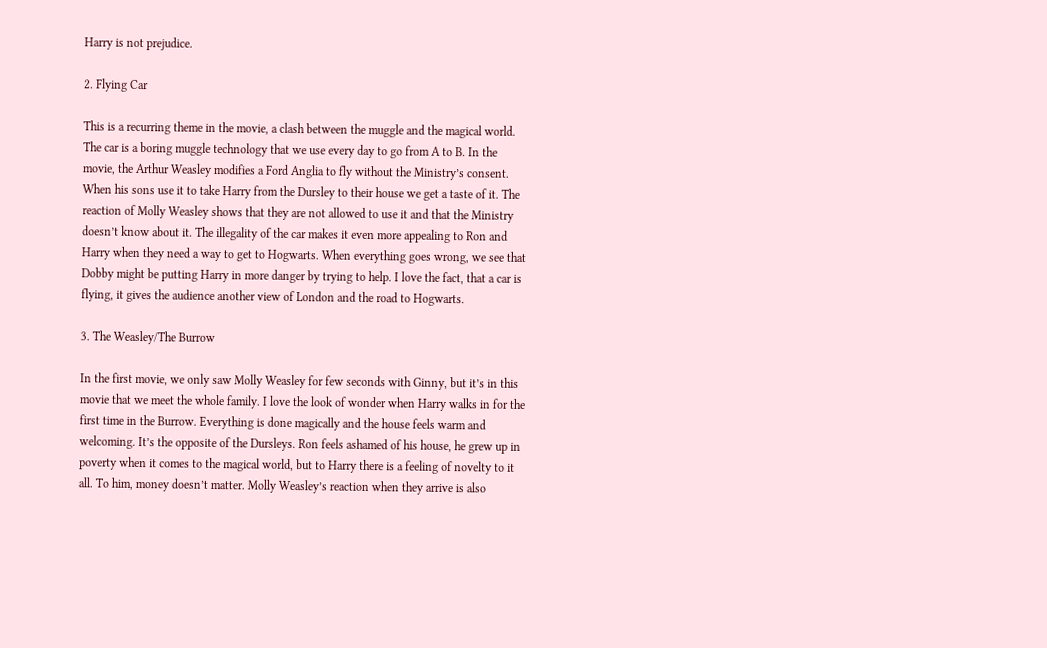Harry is not prejudice.

2. Flying Car

This is a recurring theme in the movie, a clash between the muggle and the magical world. The car is a boring muggle technology that we use every day to go from A to B. In the movie, the Arthur Weasley modifies a Ford Anglia to fly without the Ministry’s consent. When his sons use it to take Harry from the Dursley to their house we get a taste of it. The reaction of Molly Weasley shows that they are not allowed to use it and that the Ministry doesn’t know about it. The illegality of the car makes it even more appealing to Ron and Harry when they need a way to get to Hogwarts. When everything goes wrong, we see that Dobby might be putting Harry in more danger by trying to help. I love the fact, that a car is flying, it gives the audience another view of London and the road to Hogwarts.

3. The Weasley/The Burrow

In the first movie, we only saw Molly Weasley for few seconds with Ginny, but it’s in this movie that we meet the whole family. I love the look of wonder when Harry walks in for the first time in the Burrow. Everything is done magically and the house feels warm and welcoming. It’s the opposite of the Dursleys. Ron feels ashamed of his house, he grew up in poverty when it comes to the magical world, but to Harry there is a feeling of novelty to it all. To him, money doesn’t matter. Molly Weasley’s reaction when they arrive is also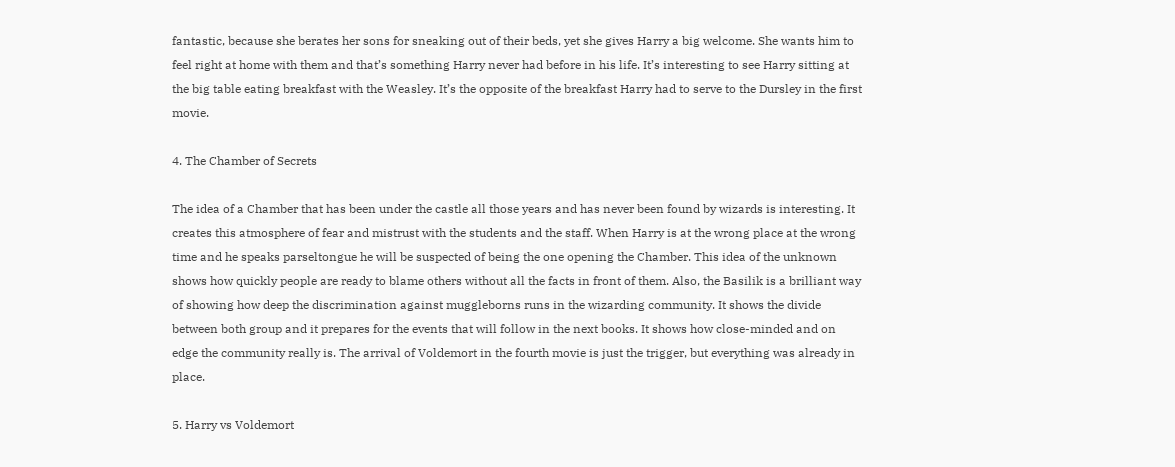fantastic, because she berates her sons for sneaking out of their beds, yet she gives Harry a big welcome. She wants him to feel right at home with them and that’s something Harry never had before in his life. It’s interesting to see Harry sitting at the big table eating breakfast with the Weasley. It’s the opposite of the breakfast Harry had to serve to the Dursley in the first movie.

4. The Chamber of Secrets

The idea of a Chamber that has been under the castle all those years and has never been found by wizards is interesting. It creates this atmosphere of fear and mistrust with the students and the staff. When Harry is at the wrong place at the wrong time and he speaks parseltongue he will be suspected of being the one opening the Chamber. This idea of the unknown shows how quickly people are ready to blame others without all the facts in front of them. Also, the Basilik is a brilliant way of showing how deep the discrimination against muggleborns runs in the wizarding community. It shows the divide between both group and it prepares for the events that will follow in the next books. It shows how close-minded and on edge the community really is. The arrival of Voldemort in the fourth movie is just the trigger, but everything was already in place.

5. Harry vs Voldemort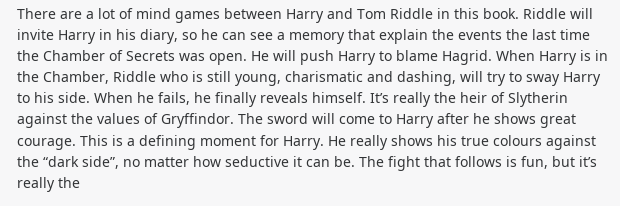There are a lot of mind games between Harry and Tom Riddle in this book. Riddle will invite Harry in his diary, so he can see a memory that explain the events the last time the Chamber of Secrets was open. He will push Harry to blame Hagrid. When Harry is in the Chamber, Riddle who is still young, charismatic and dashing, will try to sway Harry to his side. When he fails, he finally reveals himself. It’s really the heir of Slytherin against the values of Gryffindor. The sword will come to Harry after he shows great courage. This is a defining moment for Harry. He really shows his true colours against the “dark side”, no matter how seductive it can be. The fight that follows is fun, but it’s really the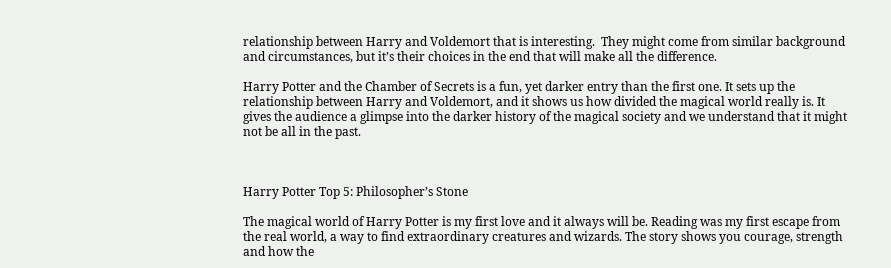relationship between Harry and Voldemort that is interesting.  They might come from similar background and circumstances, but it’s their choices in the end that will make all the difference.

Harry Potter and the Chamber of Secrets is a fun, yet darker entry than the first one. It sets up the relationship between Harry and Voldemort, and it shows us how divided the magical world really is. It gives the audience a glimpse into the darker history of the magical society and we understand that it might not be all in the past.



Harry Potter Top 5: Philosopher’s Stone

The magical world of Harry Potter is my first love and it always will be. Reading was my first escape from the real world, a way to find extraordinary creatures and wizards. The story shows you courage, strength and how the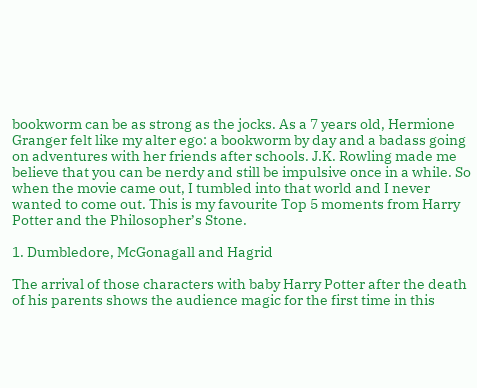bookworm can be as strong as the jocks. As a 7 years old, Hermione Granger felt like my alter ego: a bookworm by day and a badass going on adventures with her friends after schools. J.K. Rowling made me believe that you can be nerdy and still be impulsive once in a while. So when the movie came out, I tumbled into that world and I never wanted to come out. This is my favourite Top 5 moments from Harry Potter and the Philosopher’s Stone.

1. Dumbledore, McGonagall and Hagrid

The arrival of those characters with baby Harry Potter after the death of his parents shows the audience magic for the first time in this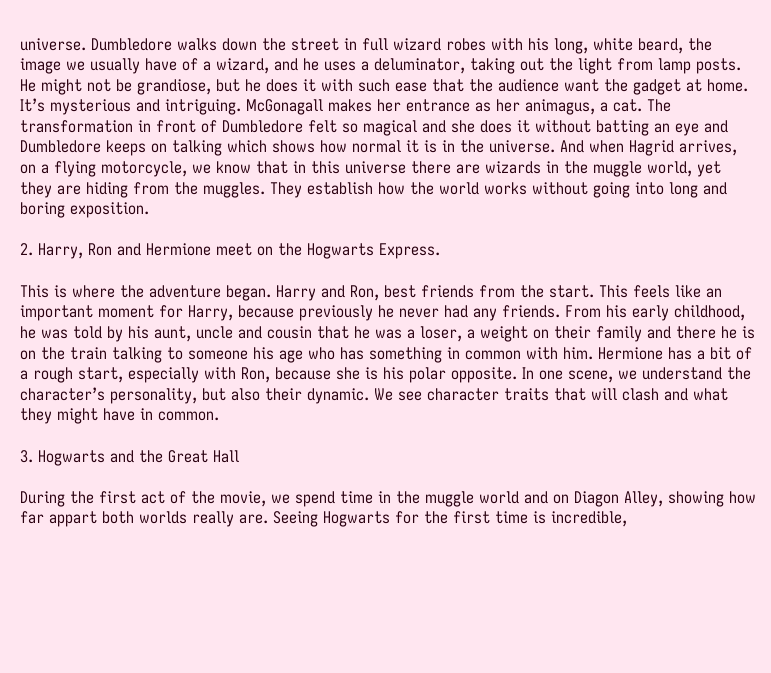universe. Dumbledore walks down the street in full wizard robes with his long, white beard, the image we usually have of a wizard, and he uses a deluminator, taking out the light from lamp posts. He might not be grandiose, but he does it with such ease that the audience want the gadget at home. It’s mysterious and intriguing. McGonagall makes her entrance as her animagus, a cat. The transformation in front of Dumbledore felt so magical and she does it without batting an eye and Dumbledore keeps on talking which shows how normal it is in the universe. And when Hagrid arrives, on a flying motorcycle, we know that in this universe there are wizards in the muggle world, yet they are hiding from the muggles. They establish how the world works without going into long and boring exposition.

2. Harry, Ron and Hermione meet on the Hogwarts Express.

This is where the adventure began. Harry and Ron, best friends from the start. This feels like an important moment for Harry, because previously he never had any friends. From his early childhood, he was told by his aunt, uncle and cousin that he was a loser, a weight on their family and there he is on the train talking to someone his age who has something in common with him. Hermione has a bit of a rough start, especially with Ron, because she is his polar opposite. In one scene, we understand the character’s personality, but also their dynamic. We see character traits that will clash and what they might have in common.

3. Hogwarts and the Great Hall

During the first act of the movie, we spend time in the muggle world and on Diagon Alley, showing how far appart both worlds really are. Seeing Hogwarts for the first time is incredible,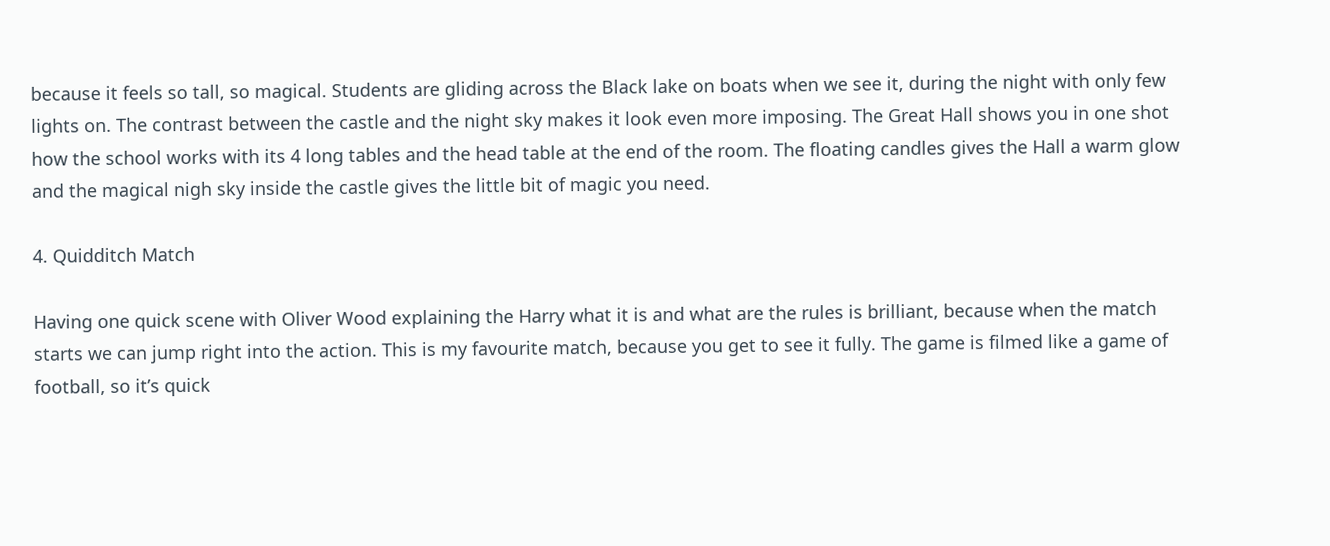because it feels so tall, so magical. Students are gliding across the Black lake on boats when we see it, during the night with only few lights on. The contrast between the castle and the night sky makes it look even more imposing. The Great Hall shows you in one shot how the school works with its 4 long tables and the head table at the end of the room. The floating candles gives the Hall a warm glow and the magical nigh sky inside the castle gives the little bit of magic you need.

4. Quidditch Match

Having one quick scene with Oliver Wood explaining the Harry what it is and what are the rules is brilliant, because when the match starts we can jump right into the action. This is my favourite match, because you get to see it fully. The game is filmed like a game of football, so it’s quick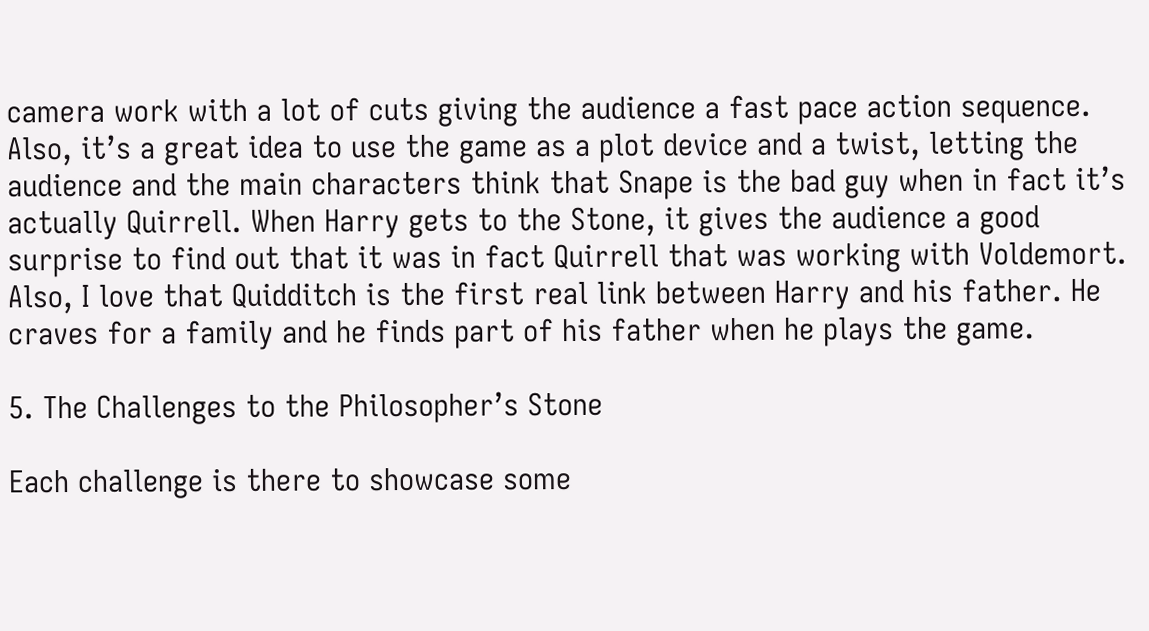camera work with a lot of cuts giving the audience a fast pace action sequence. Also, it’s a great idea to use the game as a plot device and a twist, letting the audience and the main characters think that Snape is the bad guy when in fact it’s actually Quirrell. When Harry gets to the Stone, it gives the audience a good surprise to find out that it was in fact Quirrell that was working with Voldemort. Also, I love that Quidditch is the first real link between Harry and his father. He craves for a family and he finds part of his father when he plays the game.

5. The Challenges to the Philosopher’s Stone

Each challenge is there to showcase some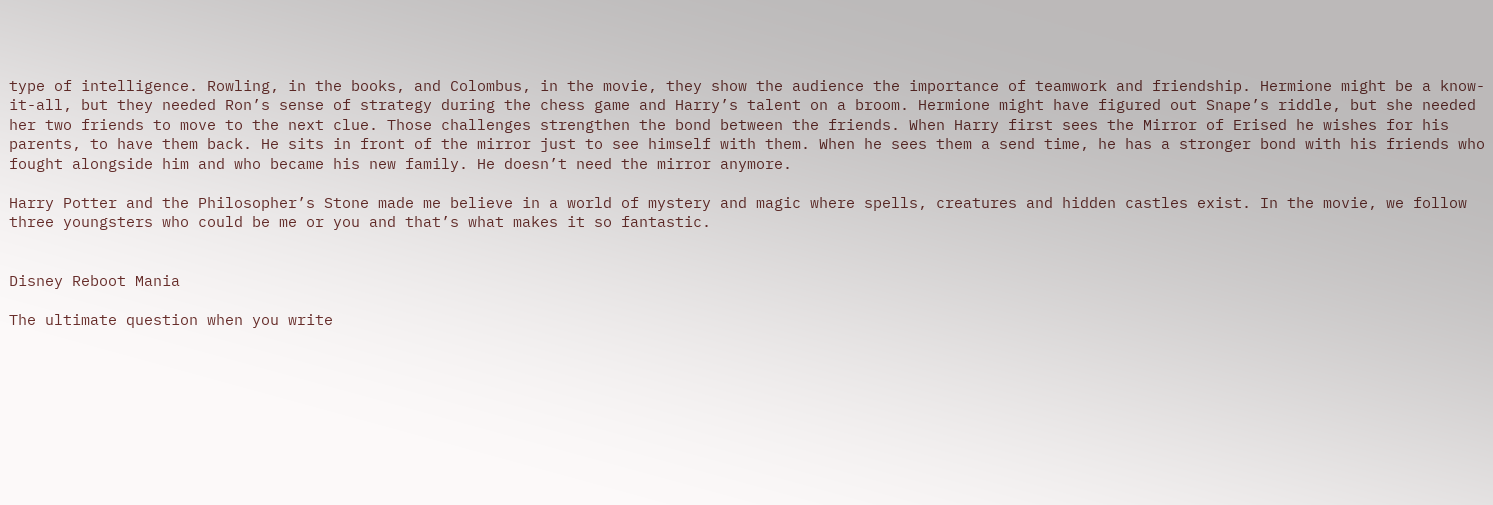type of intelligence. Rowling, in the books, and Colombus, in the movie, they show the audience the importance of teamwork and friendship. Hermione might be a know-it-all, but they needed Ron’s sense of strategy during the chess game and Harry’s talent on a broom. Hermione might have figured out Snape’s riddle, but she needed her two friends to move to the next clue. Those challenges strengthen the bond between the friends. When Harry first sees the Mirror of Erised he wishes for his parents, to have them back. He sits in front of the mirror just to see himself with them. When he sees them a send time, he has a stronger bond with his friends who fought alongside him and who became his new family. He doesn’t need the mirror anymore.

Harry Potter and the Philosopher’s Stone made me believe in a world of mystery and magic where spells, creatures and hidden castles exist. In the movie, we follow three youngsters who could be me or you and that’s what makes it so fantastic.


Disney Reboot Mania

The ultimate question when you write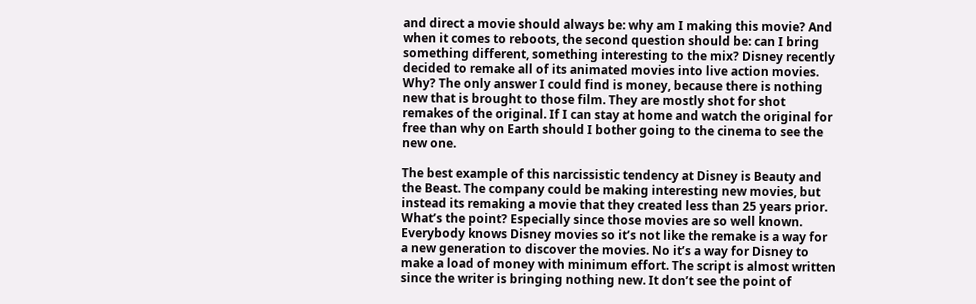and direct a movie should always be: why am I making this movie? And when it comes to reboots, the second question should be: can I bring something different, something interesting to the mix? Disney recently decided to remake all of its animated movies into live action movies. Why? The only answer I could find is money, because there is nothing new that is brought to those film. They are mostly shot for shot remakes of the original. If I can stay at home and watch the original for free than why on Earth should I bother going to the cinema to see the new one.

The best example of this narcissistic tendency at Disney is Beauty and the Beast. The company could be making interesting new movies, but instead its remaking a movie that they created less than 25 years prior. What’s the point? Especially since those movies are so well known. Everybody knows Disney movies so it’s not like the remake is a way for a new generation to discover the movies. No it’s a way for Disney to make a load of money with minimum effort. The script is almost written since the writer is bringing nothing new. It don’t see the point of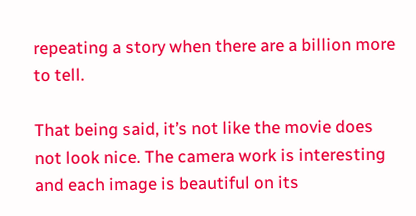repeating a story when there are a billion more to tell.

That being said, it’s not like the movie does not look nice. The camera work is interesting and each image is beautiful on its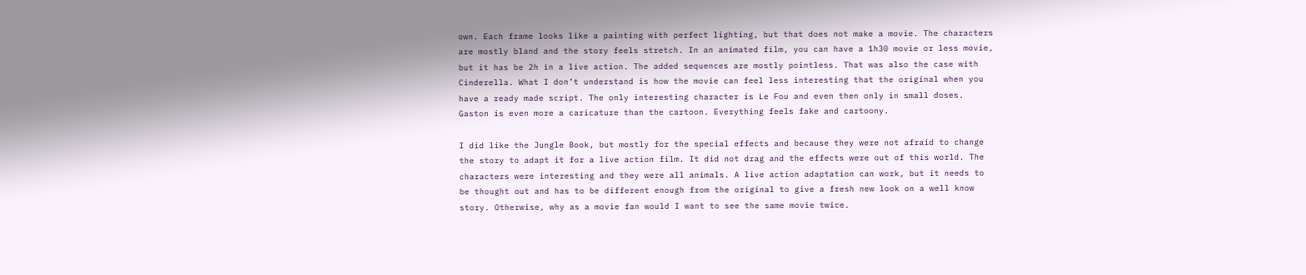own. Each frame looks like a painting with perfect lighting, but that does not make a movie. The characters are mostly bland and the story feels stretch. In an animated film, you can have a 1h30 movie or less movie, but it has be 2h in a live action. The added sequences are mostly pointless. That was also the case with Cinderella. What I don’t understand is how the movie can feel less interesting that the original when you have a ready made script. The only interesting character is Le Fou and even then only in small doses. Gaston is even more a caricature than the cartoon. Everything feels fake and cartoony.

I did like the Jungle Book, but mostly for the special effects and because they were not afraid to change the story to adapt it for a live action film. It did not drag and the effects were out of this world. The characters were interesting and they were all animals. A live action adaptation can work, but it needs to be thought out and has to be different enough from the original to give a fresh new look on a well know story. Otherwise, why as a movie fan would I want to see the same movie twice.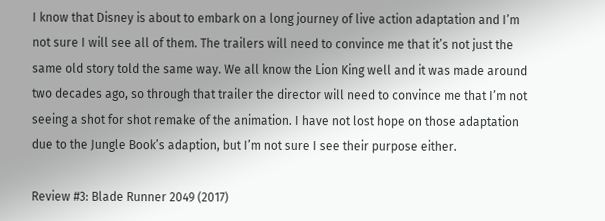I know that Disney is about to embark on a long journey of live action adaptation and I’m not sure I will see all of them. The trailers will need to convince me that it’s not just the same old story told the same way. We all know the Lion King well and it was made around two decades ago, so through that trailer the director will need to convince me that I’m not seeing a shot for shot remake of the animation. I have not lost hope on those adaptation due to the Jungle Book’s adaption, but I’m not sure I see their purpose either.

Review #3: Blade Runner 2049 (2017)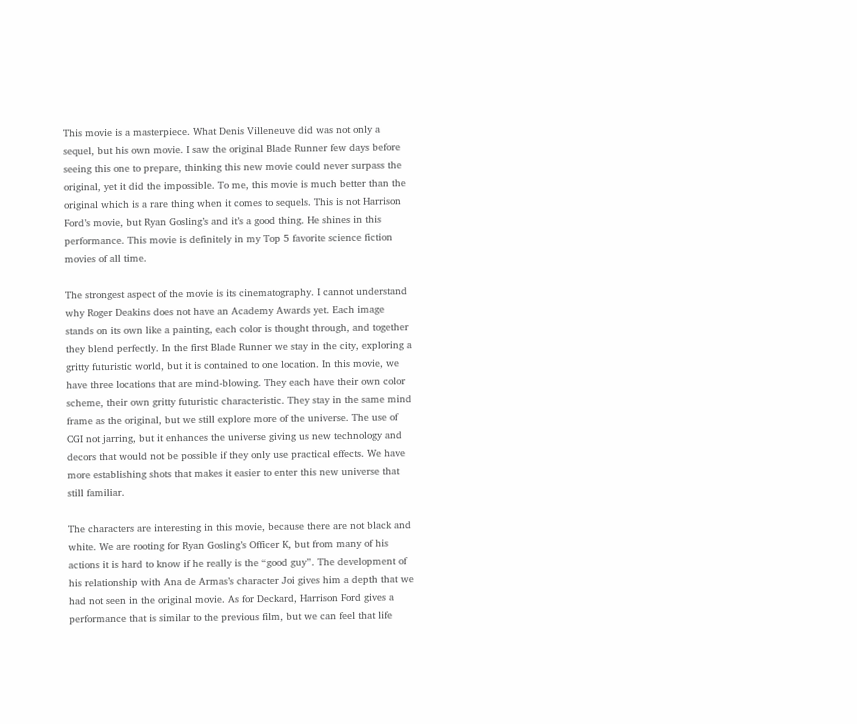This movie is a masterpiece. What Denis Villeneuve did was not only a sequel, but his own movie. I saw the original Blade Runner few days before seeing this one to prepare, thinking this new movie could never surpass the original, yet it did the impossible. To me, this movie is much better than the original which is a rare thing when it comes to sequels. This is not Harrison Ford’s movie, but Ryan Gosling’s and it’s a good thing. He shines in this performance. This movie is definitely in my Top 5 favorite science fiction movies of all time.

The strongest aspect of the movie is its cinematography. I cannot understand why Roger Deakins does not have an Academy Awards yet. Each image stands on its own like a painting, each color is thought through, and together they blend perfectly. In the first Blade Runner we stay in the city, exploring a gritty futuristic world, but it is contained to one location. In this movie, we have three locations that are mind-blowing. They each have their own color scheme, their own gritty futuristic characteristic. They stay in the same mind frame as the original, but we still explore more of the universe. The use of CGI not jarring, but it enhances the universe giving us new technology and decors that would not be possible if they only use practical effects. We have more establishing shots that makes it easier to enter this new universe that still familiar.

The characters are interesting in this movie, because there are not black and white. We are rooting for Ryan Gosling’s Officer K, but from many of his actions it is hard to know if he really is the “good guy”. The development of his relationship with Ana de Armas’s character Joi gives him a depth that we had not seen in the original movie. As for Deckard, Harrison Ford gives a performance that is similar to the previous film, but we can feel that life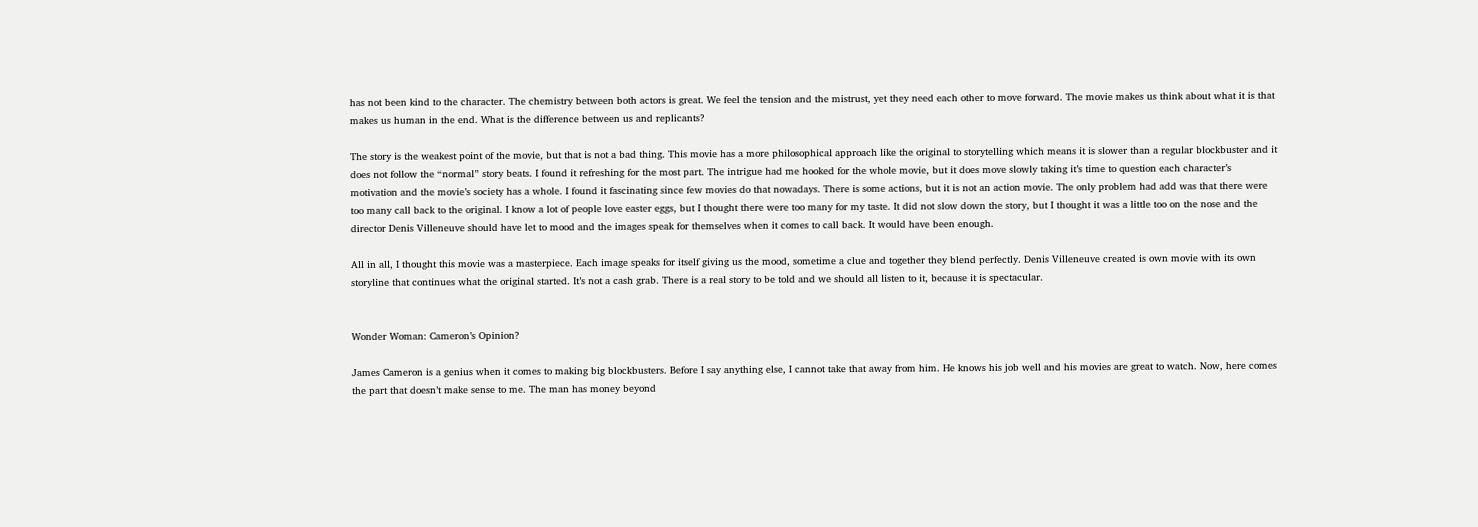has not been kind to the character. The chemistry between both actors is great. We feel the tension and the mistrust, yet they need each other to move forward. The movie makes us think about what it is that makes us human in the end. What is the difference between us and replicants?

The story is the weakest point of the movie, but that is not a bad thing. This movie has a more philosophical approach like the original to storytelling which means it is slower than a regular blockbuster and it does not follow the “normal” story beats. I found it refreshing for the most part. The intrigue had me hooked for the whole movie, but it does move slowly taking it’s time to question each character’s motivation and the movie’s society has a whole. I found it fascinating since few movies do that nowadays. There is some actions, but it is not an action movie. The only problem had add was that there were too many call back to the original. I know a lot of people love easter eggs, but I thought there were too many for my taste. It did not slow down the story, but I thought it was a little too on the nose and the director Denis Villeneuve should have let to mood and the images speak for themselves when it comes to call back. It would have been enough.

All in all, I thought this movie was a masterpiece. Each image speaks for itself giving us the mood, sometime a clue and together they blend perfectly. Denis Villeneuve created is own movie with its own storyline that continues what the original started. It’s not a cash grab. There is a real story to be told and we should all listen to it, because it is spectacular.


Wonder Woman: Cameron’s Opinion?

James Cameron is a genius when it comes to making big blockbusters. Before I say anything else, I cannot take that away from him. He knows his job well and his movies are great to watch. Now, here comes the part that doesn’t make sense to me. The man has money beyond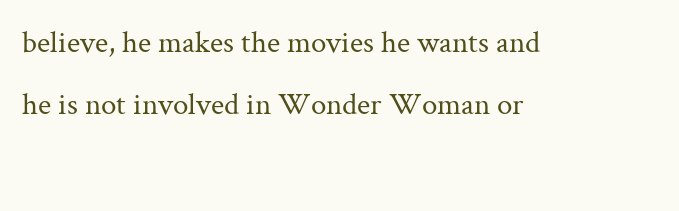believe, he makes the movies he wants and he is not involved in Wonder Woman or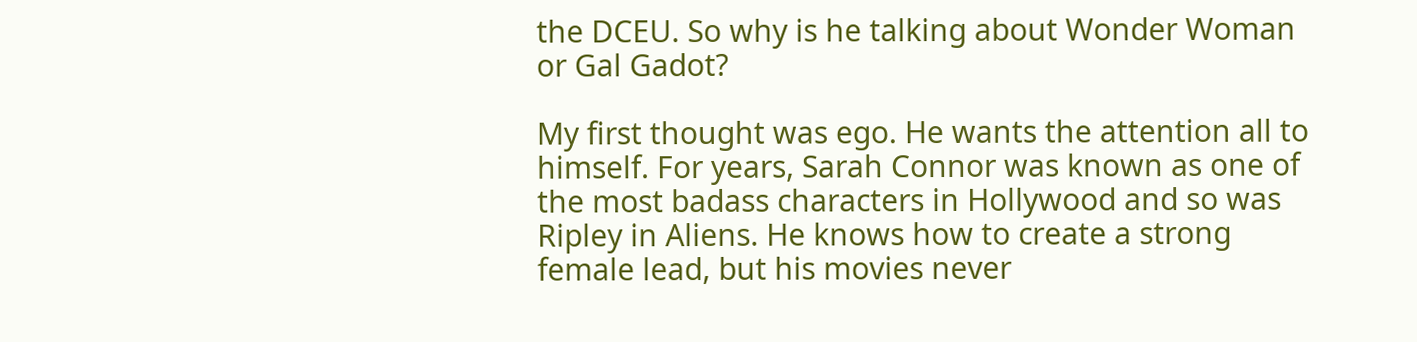the DCEU. So why is he talking about Wonder Woman or Gal Gadot?

My first thought was ego. He wants the attention all to himself. For years, Sarah Connor was known as one of the most badass characters in Hollywood and so was Ripley in Aliens. He knows how to create a strong female lead, but his movies never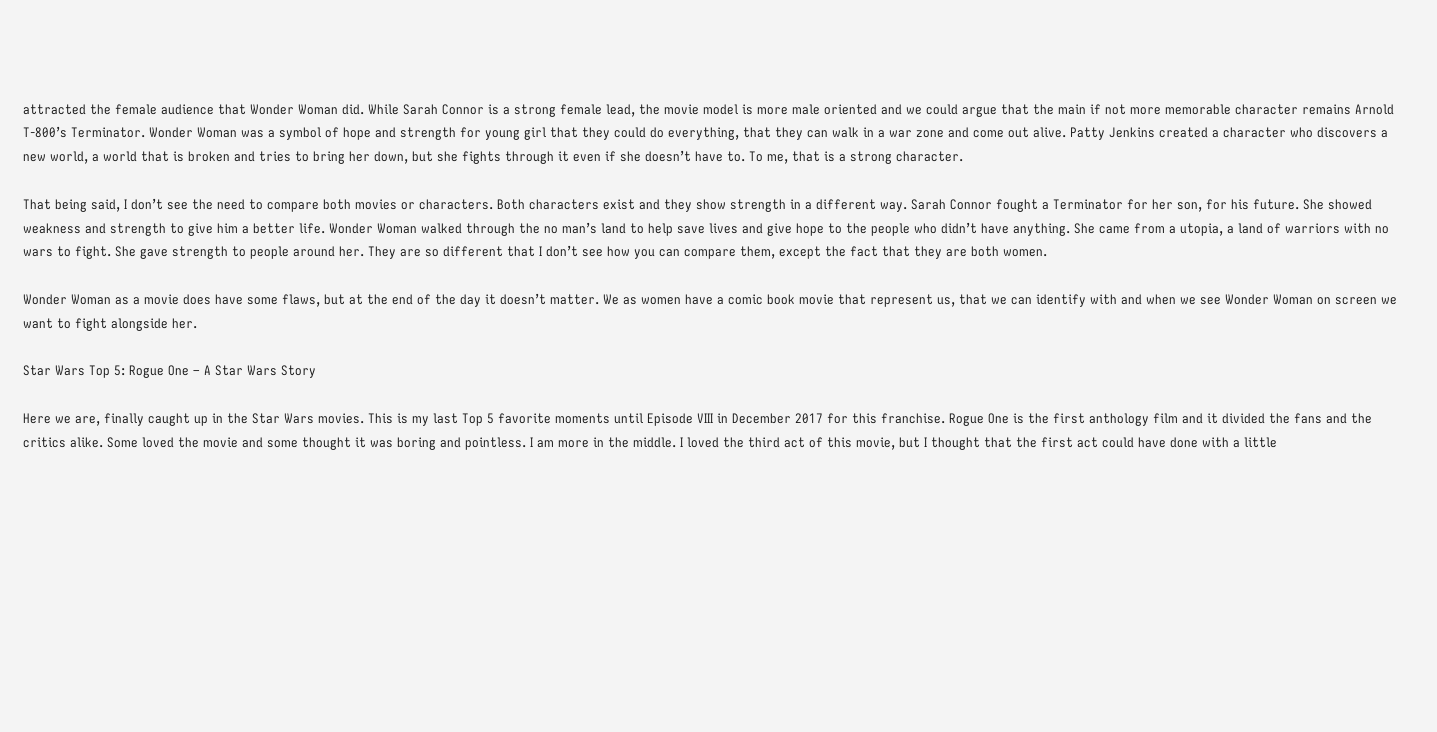attracted the female audience that Wonder Woman did. While Sarah Connor is a strong female lead, the movie model is more male oriented and we could argue that the main if not more memorable character remains Arnold T-800’s Terminator. Wonder Woman was a symbol of hope and strength for young girl that they could do everything, that they can walk in a war zone and come out alive. Patty Jenkins created a character who discovers a new world, a world that is broken and tries to bring her down, but she fights through it even if she doesn’t have to. To me, that is a strong character.

That being said, I don’t see the need to compare both movies or characters. Both characters exist and they show strength in a different way. Sarah Connor fought a Terminator for her son, for his future. She showed weakness and strength to give him a better life. Wonder Woman walked through the no man’s land to help save lives and give hope to the people who didn’t have anything. She came from a utopia, a land of warriors with no wars to fight. She gave strength to people around her. They are so different that I don’t see how you can compare them, except the fact that they are both women.

Wonder Woman as a movie does have some flaws, but at the end of the day it doesn’t matter. We as women have a comic book movie that represent us, that we can identify with and when we see Wonder Woman on screen we want to fight alongside her.

Star Wars Top 5: Rogue One – A Star Wars Story

Here we are, finally caught up in the Star Wars movies. This is my last Top 5 favorite moments until Episode VIII in December 2017 for this franchise. Rogue One is the first anthology film and it divided the fans and the critics alike. Some loved the movie and some thought it was boring and pointless. I am more in the middle. I loved the third act of this movie, but I thought that the first act could have done with a little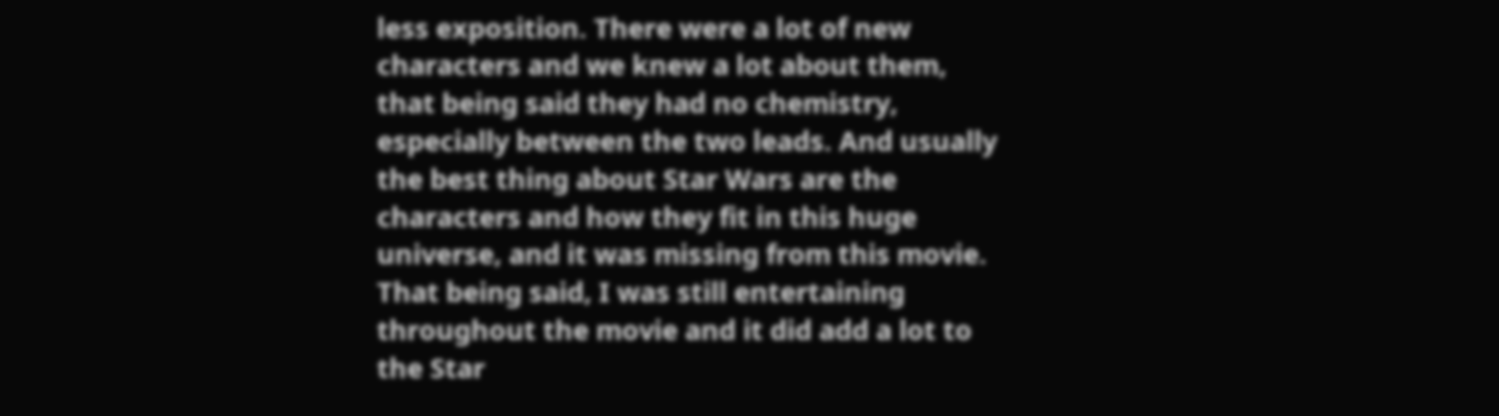less exposition. There were a lot of new characters and we knew a lot about them, that being said they had no chemistry, especially between the two leads. And usually the best thing about Star Wars are the characters and how they fit in this huge universe, and it was missing from this movie. That being said, I was still entertaining throughout the movie and it did add a lot to the Star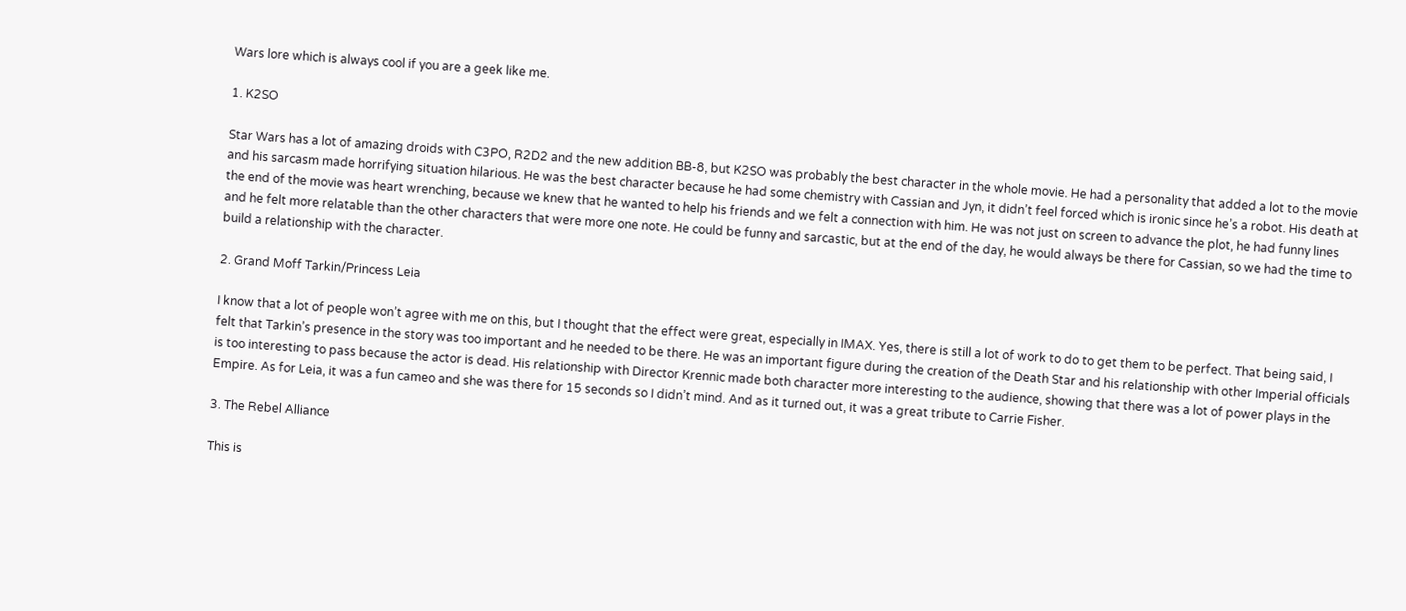Wars lore which is always cool if you are a geek like me.

1. K2SO

Star Wars has a lot of amazing droids with C3PO, R2D2 and the new addition BB-8, but K2SO was probably the best character in the whole movie. He had a personality that added a lot to the movie and his sarcasm made horrifying situation hilarious. He was the best character because he had some chemistry with Cassian and Jyn, it didn’t feel forced which is ironic since he’s a robot. His death at the end of the movie was heart wrenching, because we knew that he wanted to help his friends and we felt a connection with him. He was not just on screen to advance the plot, he had funny lines and he felt more relatable than the other characters that were more one note. He could be funny and sarcastic, but at the end of the day, he would always be there for Cassian, so we had the time to build a relationship with the character.

2. Grand Moff Tarkin/Princess Leia

I know that a lot of people won’t agree with me on this, but I thought that the effect were great, especially in IMAX. Yes, there is still a lot of work to do to get them to be perfect. That being said, I felt that Tarkin’s presence in the story was too important and he needed to be there. He was an important figure during the creation of the Death Star and his relationship with other Imperial officials is too interesting to pass because the actor is dead. His relationship with Director Krennic made both character more interesting to the audience, showing that there was a lot of power plays in the Empire. As for Leia, it was a fun cameo and she was there for 15 seconds so I didn’t mind. And as it turned out, it was a great tribute to Carrie Fisher.

3. The Rebel Alliance

This is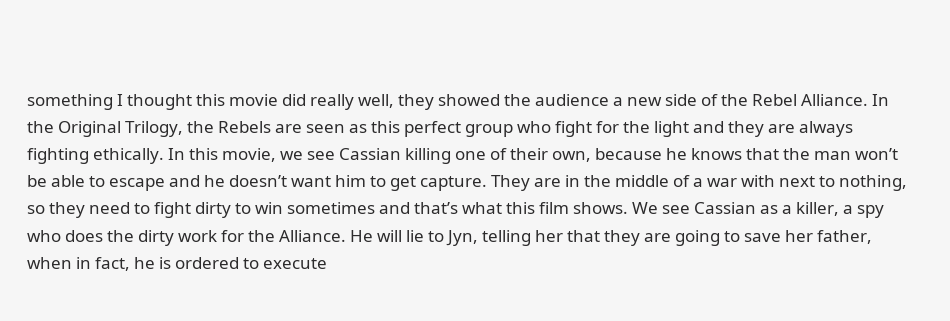something I thought this movie did really well, they showed the audience a new side of the Rebel Alliance. In the Original Trilogy, the Rebels are seen as this perfect group who fight for the light and they are always fighting ethically. In this movie, we see Cassian killing one of their own, because he knows that the man won’t be able to escape and he doesn’t want him to get capture. They are in the middle of a war with next to nothing, so they need to fight dirty to win sometimes and that’s what this film shows. We see Cassian as a killer, a spy who does the dirty work for the Alliance. He will lie to Jyn, telling her that they are going to save her father, when in fact, he is ordered to execute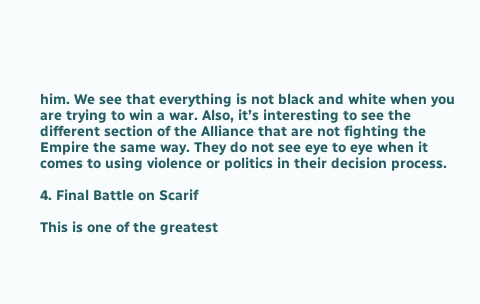him. We see that everything is not black and white when you are trying to win a war. Also, it’s interesting to see the different section of the Alliance that are not fighting the Empire the same way. They do not see eye to eye when it comes to using violence or politics in their decision process.

4. Final Battle on Scarif

This is one of the greatest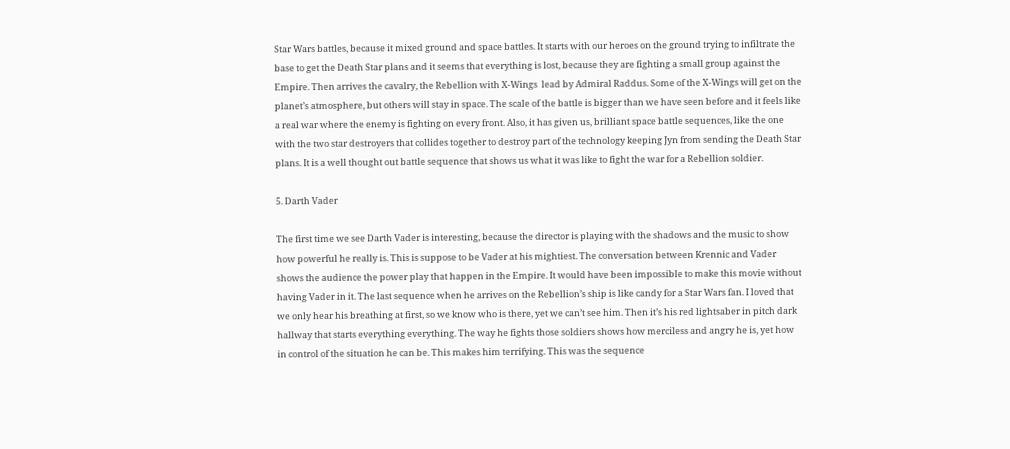Star Wars battles, because it mixed ground and space battles. It starts with our heroes on the ground trying to infiltrate the base to get the Death Star plans and it seems that everything is lost, because they are fighting a small group against the Empire. Then arrives the cavalry, the Rebellion with X-Wings  lead by Admiral Raddus. Some of the X-Wings will get on the planet’s atmosphere, but others will stay in space. The scale of the battle is bigger than we have seen before and it feels like a real war where the enemy is fighting on every front. Also, it has given us, brilliant space battle sequences, like the one with the two star destroyers that collides together to destroy part of the technology keeping Jyn from sending the Death Star plans. It is a well thought out battle sequence that shows us what it was like to fight the war for a Rebellion soldier.

5. Darth Vader

The first time we see Darth Vader is interesting, because the director is playing with the shadows and the music to show how powerful he really is. This is suppose to be Vader at his mightiest. The conversation between Krennic and Vader shows the audience the power play that happen in the Empire. It would have been impossible to make this movie without having Vader in it. The last sequence when he arrives on the Rebellion’s ship is like candy for a Star Wars fan. I loved that we only hear his breathing at first, so we know who is there, yet we can’t see him. Then it’s his red lightsaber in pitch dark hallway that starts everything everything. The way he fights those soldiers shows how merciless and angry he is, yet how in control of the situation he can be. This makes him terrifying. This was the sequence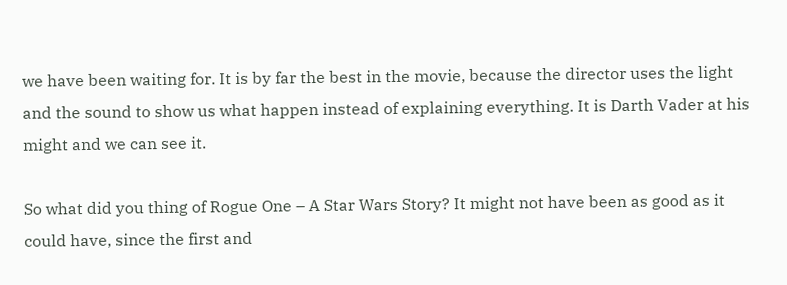we have been waiting for. It is by far the best in the movie, because the director uses the light and the sound to show us what happen instead of explaining everything. It is Darth Vader at his might and we can see it.

So what did you thing of Rogue One – A Star Wars Story? It might not have been as good as it could have, since the first and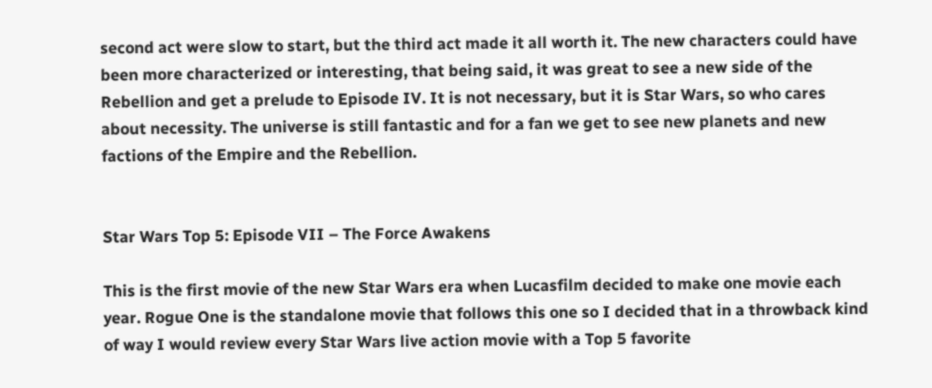second act were slow to start, but the third act made it all worth it. The new characters could have been more characterized or interesting, that being said, it was great to see a new side of the Rebellion and get a prelude to Episode IV. It is not necessary, but it is Star Wars, so who cares about necessity. The universe is still fantastic and for a fan we get to see new planets and new factions of the Empire and the Rebellion.


Star Wars Top 5: Episode VII – The Force Awakens

This is the first movie of the new Star Wars era when Lucasfilm decided to make one movie each year. Rogue One is the standalone movie that follows this one so I decided that in a throwback kind of way I would review every Star Wars live action movie with a Top 5 favorite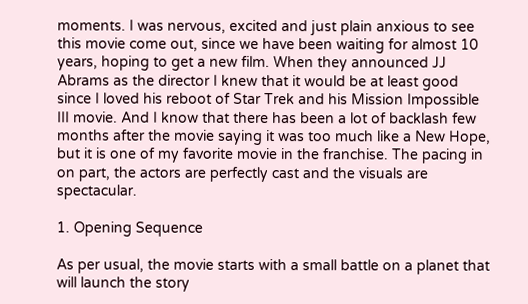moments. I was nervous, excited and just plain anxious to see this movie come out, since we have been waiting for almost 10 years, hoping to get a new film. When they announced JJ Abrams as the director I knew that it would be at least good since I loved his reboot of Star Trek and his Mission Impossible III movie. And I know that there has been a lot of backlash few months after the movie saying it was too much like a New Hope, but it is one of my favorite movie in the franchise. The pacing in on part, the actors are perfectly cast and the visuals are spectacular.

1. Opening Sequence

As per usual, the movie starts with a small battle on a planet that will launch the story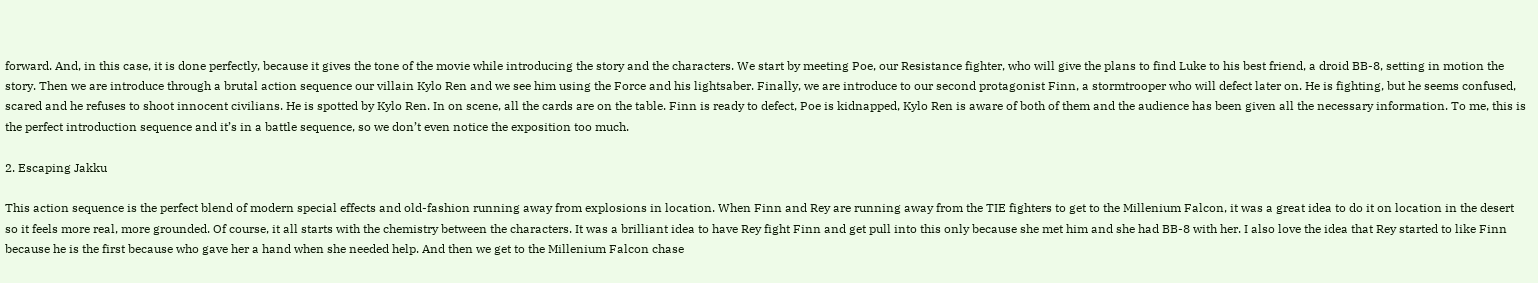forward. And, in this case, it is done perfectly, because it gives the tone of the movie while introducing the story and the characters. We start by meeting Poe, our Resistance fighter, who will give the plans to find Luke to his best friend, a droid BB-8, setting in motion the story. Then we are introduce through a brutal action sequence our villain Kylo Ren and we see him using the Force and his lightsaber. Finally, we are introduce to our second protagonist Finn, a stormtrooper who will defect later on. He is fighting, but he seems confused, scared and he refuses to shoot innocent civilians. He is spotted by Kylo Ren. In on scene, all the cards are on the table. Finn is ready to defect, Poe is kidnapped, Kylo Ren is aware of both of them and the audience has been given all the necessary information. To me, this is the perfect introduction sequence and it’s in a battle sequence, so we don’t even notice the exposition too much.

2. Escaping Jakku

This action sequence is the perfect blend of modern special effects and old-fashion running away from explosions in location. When Finn and Rey are running away from the TIE fighters to get to the Millenium Falcon, it was a great idea to do it on location in the desert so it feels more real, more grounded. Of course, it all starts with the chemistry between the characters. It was a brilliant idea to have Rey fight Finn and get pull into this only because she met him and she had BB-8 with her. I also love the idea that Rey started to like Finn because he is the first because who gave her a hand when she needed help. And then we get to the Millenium Falcon chase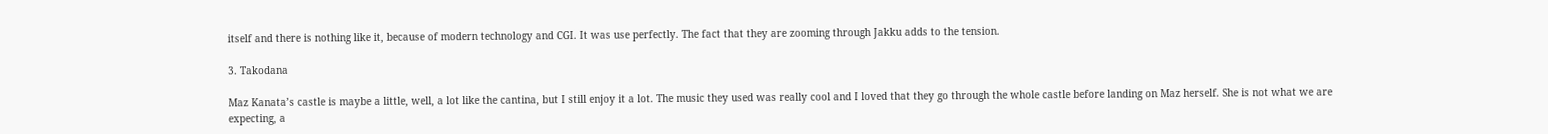itself and there is nothing like it, because of modern technology and CGI. It was use perfectly. The fact that they are zooming through Jakku adds to the tension.

3. Takodana

Maz Kanata’s castle is maybe a little, well, a lot like the cantina, but I still enjoy it a lot. The music they used was really cool and I loved that they go through the whole castle before landing on Maz herself. She is not what we are expecting, a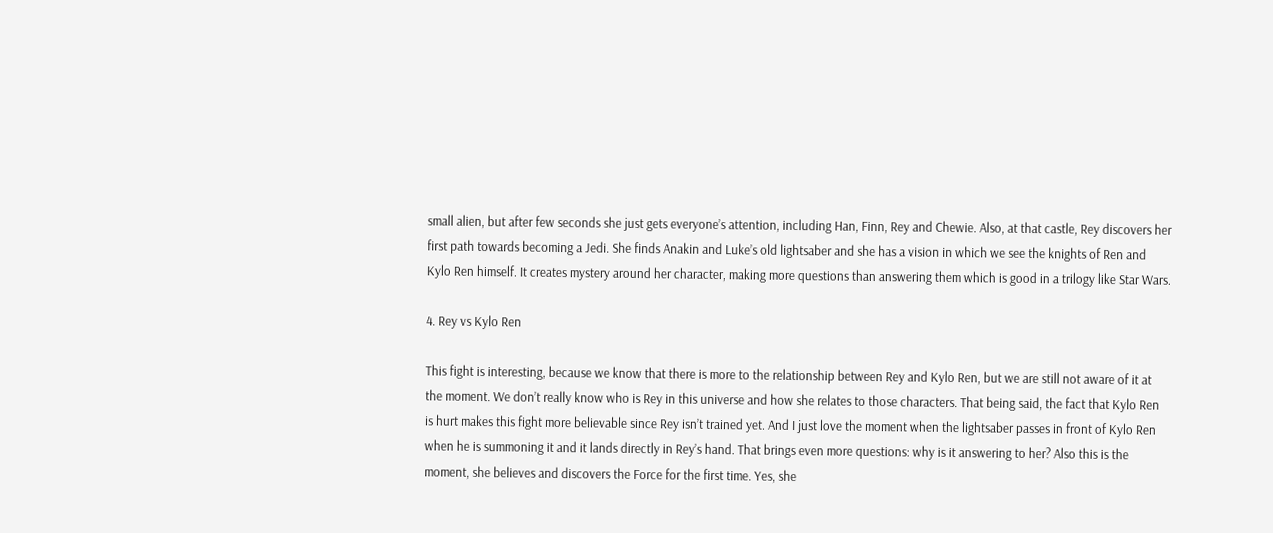small alien, but after few seconds she just gets everyone’s attention, including Han, Finn, Rey and Chewie. Also, at that castle, Rey discovers her first path towards becoming a Jedi. She finds Anakin and Luke’s old lightsaber and she has a vision in which we see the knights of Ren and Kylo Ren himself. It creates mystery around her character, making more questions than answering them which is good in a trilogy like Star Wars.

4. Rey vs Kylo Ren

This fight is interesting, because we know that there is more to the relationship between Rey and Kylo Ren, but we are still not aware of it at the moment. We don’t really know who is Rey in this universe and how she relates to those characters. That being said, the fact that Kylo Ren is hurt makes this fight more believable since Rey isn’t trained yet. And I just love the moment when the lightsaber passes in front of Kylo Ren when he is summoning it and it lands directly in Rey’s hand. That brings even more questions: why is it answering to her? Also this is the moment, she believes and discovers the Force for the first time. Yes, she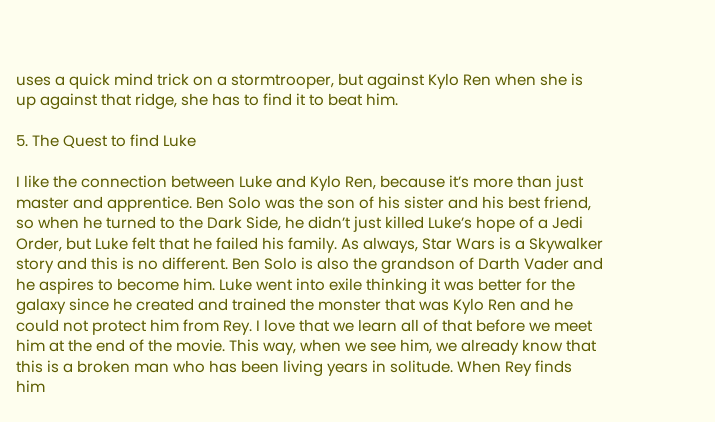uses a quick mind trick on a stormtrooper, but against Kylo Ren when she is up against that ridge, she has to find it to beat him.

5. The Quest to find Luke

I like the connection between Luke and Kylo Ren, because it’s more than just master and apprentice. Ben Solo was the son of his sister and his best friend, so when he turned to the Dark Side, he didn’t just killed Luke’s hope of a Jedi Order, but Luke felt that he failed his family. As always, Star Wars is a Skywalker story and this is no different. Ben Solo is also the grandson of Darth Vader and he aspires to become him. Luke went into exile thinking it was better for the galaxy since he created and trained the monster that was Kylo Ren and he could not protect him from Rey. I love that we learn all of that before we meet him at the end of the movie. This way, when we see him, we already know that this is a broken man who has been living years in solitude. When Rey finds him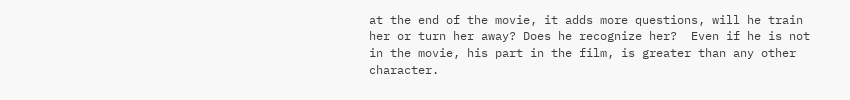at the end of the movie, it adds more questions, will he train her or turn her away? Does he recognize her?  Even if he is not in the movie, his part in the film, is greater than any other character.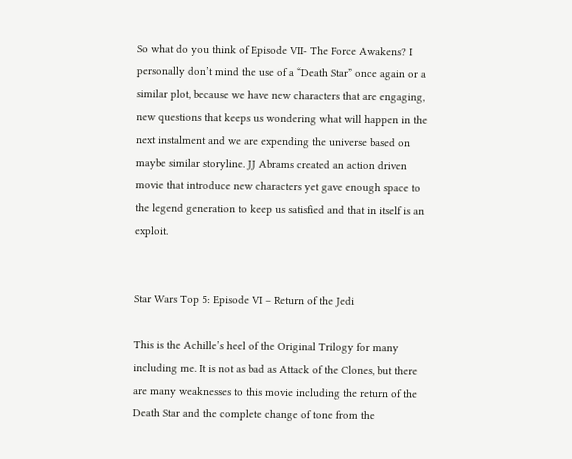So what do you think of Episode VII- The Force Awakens? I personally don’t mind the use of a “Death Star” once again or a similar plot, because we have new characters that are engaging, new questions that keeps us wondering what will happen in the next instalment and we are expending the universe based on maybe similar storyline. JJ Abrams created an action driven movie that introduce new characters yet gave enough space to the legend generation to keep us satisfied and that in itself is an exploit.


Star Wars Top 5: Episode VI – Return of the Jedi

This is the Achille’s heel of the Original Trilogy for many including me. It is not as bad as Attack of the Clones, but there are many weaknesses to this movie including the return of the Death Star and the complete change of tone from the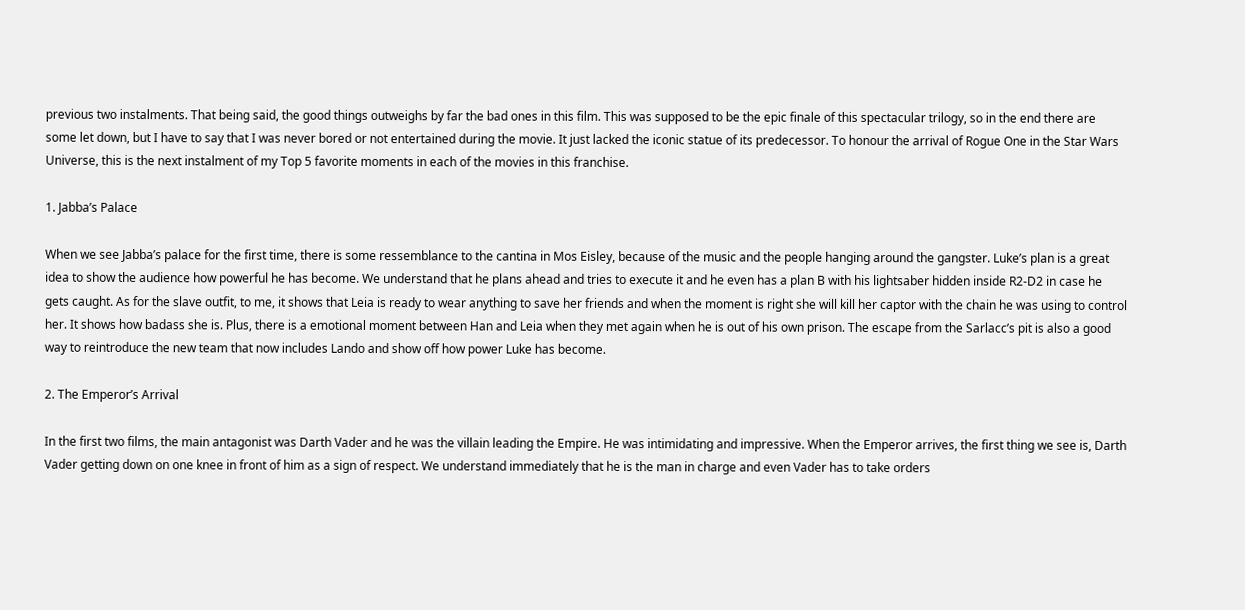previous two instalments. That being said, the good things outweighs by far the bad ones in this film. This was supposed to be the epic finale of this spectacular trilogy, so in the end there are some let down, but I have to say that I was never bored or not entertained during the movie. It just lacked the iconic statue of its predecessor. To honour the arrival of Rogue One in the Star Wars Universe, this is the next instalment of my Top 5 favorite moments in each of the movies in this franchise.

1. Jabba’s Palace

When we see Jabba’s palace for the first time, there is some ressemblance to the cantina in Mos Eisley, because of the music and the people hanging around the gangster. Luke’s plan is a great idea to show the audience how powerful he has become. We understand that he plans ahead and tries to execute it and he even has a plan B with his lightsaber hidden inside R2-D2 in case he gets caught. As for the slave outfit, to me, it shows that Leia is ready to wear anything to save her friends and when the moment is right she will kill her captor with the chain he was using to control her. It shows how badass she is. Plus, there is a emotional moment between Han and Leia when they met again when he is out of his own prison. The escape from the Sarlacc’s pit is also a good way to reintroduce the new team that now includes Lando and show off how power Luke has become.

2. The Emperor’s Arrival

In the first two films, the main antagonist was Darth Vader and he was the villain leading the Empire. He was intimidating and impressive. When the Emperor arrives, the first thing we see is, Darth Vader getting down on one knee in front of him as a sign of respect. We understand immediately that he is the man in charge and even Vader has to take orders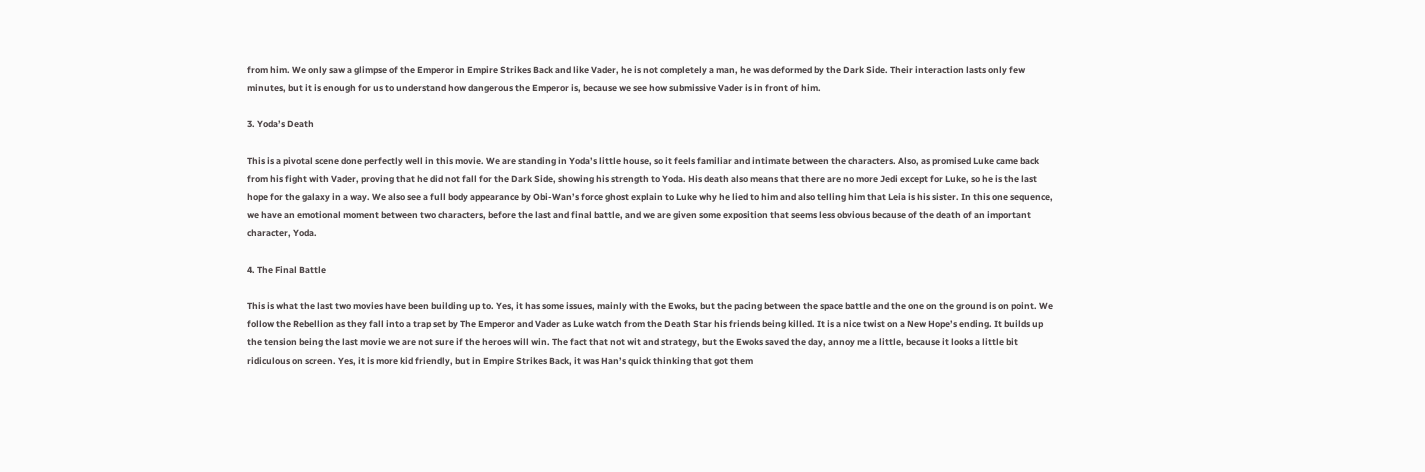from him. We only saw a glimpse of the Emperor in Empire Strikes Back and like Vader, he is not completely a man, he was deformed by the Dark Side. Their interaction lasts only few minutes, but it is enough for us to understand how dangerous the Emperor is, because we see how submissive Vader is in front of him.

3. Yoda’s Death

This is a pivotal scene done perfectly well in this movie. We are standing in Yoda’s little house, so it feels familiar and intimate between the characters. Also, as promised Luke came back from his fight with Vader, proving that he did not fall for the Dark Side, showing his strength to Yoda. His death also means that there are no more Jedi except for Luke, so he is the last hope for the galaxy in a way. We also see a full body appearance by Obi-Wan’s force ghost explain to Luke why he lied to him and also telling him that Leia is his sister. In this one sequence, we have an emotional moment between two characters, before the last and final battle, and we are given some exposition that seems less obvious because of the death of an important character, Yoda.

4. The Final Battle

This is what the last two movies have been building up to. Yes, it has some issues, mainly with the Ewoks, but the pacing between the space battle and the one on the ground is on point. We follow the Rebellion as they fall into a trap set by The Emperor and Vader as Luke watch from the Death Star his friends being killed. It is a nice twist on a New Hope’s ending. It builds up the tension being the last movie we are not sure if the heroes will win. The fact that not wit and strategy, but the Ewoks saved the day, annoy me a little, because it looks a little bit ridiculous on screen. Yes, it is more kid friendly, but in Empire Strikes Back, it was Han’s quick thinking that got them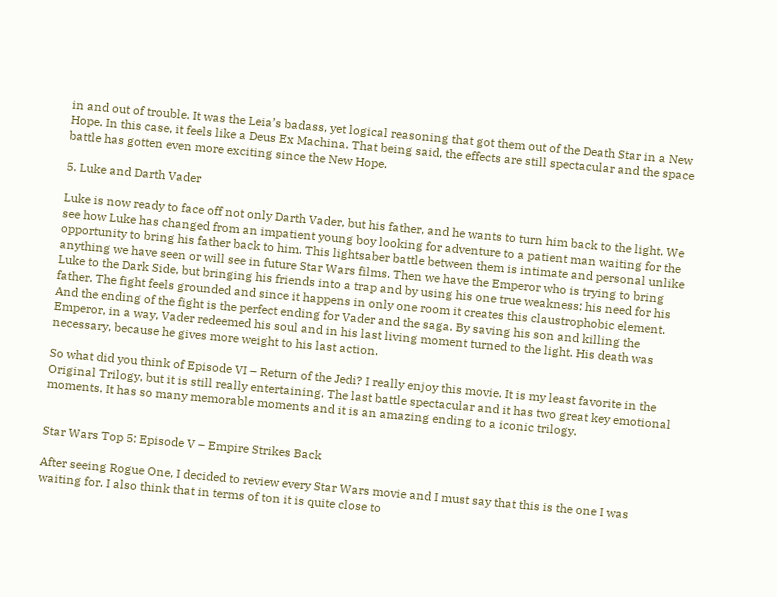in and out of trouble. It was the Leia’s badass, yet logical reasoning that got them out of the Death Star in a New Hope. In this case, it feels like a Deus Ex Machina. That being said, the effects are still spectacular and the space battle has gotten even more exciting since the New Hope.

5. Luke and Darth Vader

Luke is now ready to face off not only Darth Vader, but his father, and he wants to turn him back to the light. We see how Luke has changed from an impatient young boy looking for adventure to a patient man waiting for the opportunity to bring his father back to him. This lightsaber battle between them is intimate and personal unlike anything we have seen or will see in future Star Wars films. Then we have the Emperor who is trying to bring Luke to the Dark Side, but bringing his friends into a trap and by using his one true weakness: his need for his father. The fight feels grounded and since it happens in only one room it creates this claustrophobic element. And the ending of the fight is the perfect ending for Vader and the saga. By saving his son and killing the Emperor, in a way, Vader redeemed his soul and in his last living moment turned to the light. His death was necessary, because he gives more weight to his last action.

So what did you think of Episode VI – Return of the Jedi? I really enjoy this movie. It is my least favorite in the Original Trilogy, but it is still really entertaining. The last battle spectacular and it has two great key emotional moments. It has so many memorable moments and it is an amazing ending to a iconic trilogy.


Star Wars Top 5: Episode V – Empire Strikes Back

After seeing Rogue One, I decided to review every Star Wars movie and I must say that this is the one I was waiting for. I also think that in terms of ton it is quite close to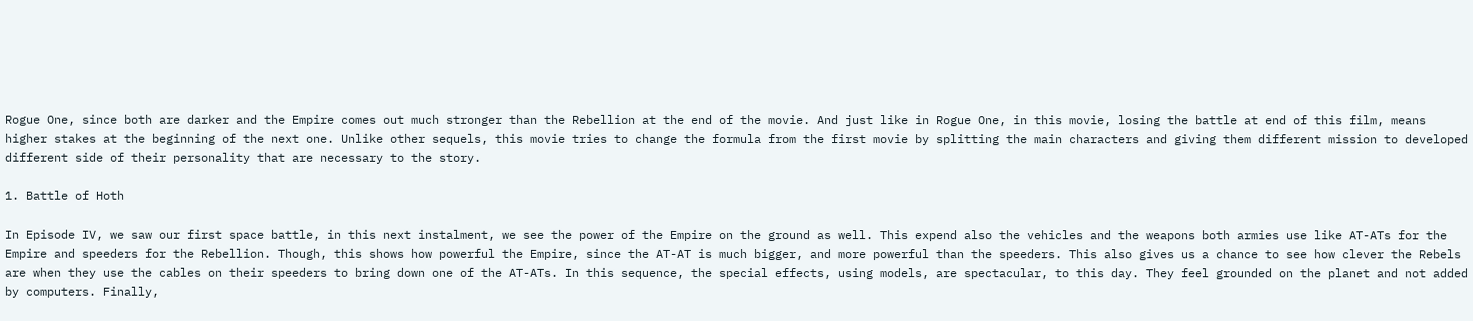Rogue One, since both are darker and the Empire comes out much stronger than the Rebellion at the end of the movie. And just like in Rogue One, in this movie, losing the battle at end of this film, means higher stakes at the beginning of the next one. Unlike other sequels, this movie tries to change the formula from the first movie by splitting the main characters and giving them different mission to developed different side of their personality that are necessary to the story.

1. Battle of Hoth

In Episode IV, we saw our first space battle, in this next instalment, we see the power of the Empire on the ground as well. This expend also the vehicles and the weapons both armies use like AT-ATs for the Empire and speeders for the Rebellion. Though, this shows how powerful the Empire, since the AT-AT is much bigger, and more powerful than the speeders. This also gives us a chance to see how clever the Rebels are when they use the cables on their speeders to bring down one of the AT-ATs. In this sequence, the special effects, using models, are spectacular, to this day. They feel grounded on the planet and not added by computers. Finally,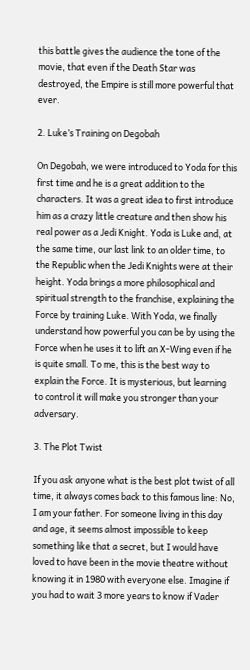this battle gives the audience the tone of the movie, that even if the Death Star was destroyed, the Empire is still more powerful that ever.

2. Luke’s Training on Degobah

On Degobah, we were introduced to Yoda for this first time and he is a great addition to the characters. It was a great idea to first introduce him as a crazy little creature and then show his real power as a Jedi Knight. Yoda is Luke and, at the same time, our last link to an older time, to the Republic when the Jedi Knights were at their height. Yoda brings a more philosophical and spiritual strength to the franchise, explaining the Force by training Luke. With Yoda, we finally understand how powerful you can be by using the Force when he uses it to lift an X-Wing even if he is quite small. To me, this is the best way to explain the Force. It is mysterious, but learning to control it will make you stronger than your adversary.

3. The Plot Twist

If you ask anyone what is the best plot twist of all time, it always comes back to this famous line: No, I am your father. For someone living in this day and age, it seems almost impossible to keep something like that a secret, but I would have loved to have been in the movie theatre without knowing it in 1980 with everyone else. Imagine if you had to wait 3 more years to know if Vader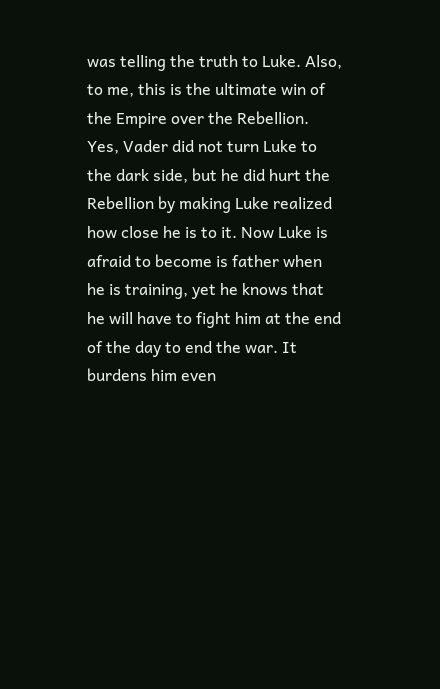was telling the truth to Luke. Also, to me, this is the ultimate win of the Empire over the Rebellion. Yes, Vader did not turn Luke to the dark side, but he did hurt the Rebellion by making Luke realized how close he is to it. Now Luke is afraid to become is father when he is training, yet he knows that he will have to fight him at the end of the day to end the war. It burdens him even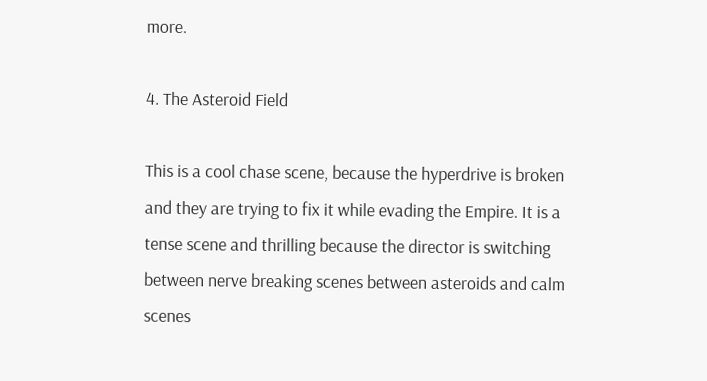more.

4. The Asteroid Field

This is a cool chase scene, because the hyperdrive is broken and they are trying to fix it while evading the Empire. It is a tense scene and thrilling because the director is switching between nerve breaking scenes between asteroids and calm scenes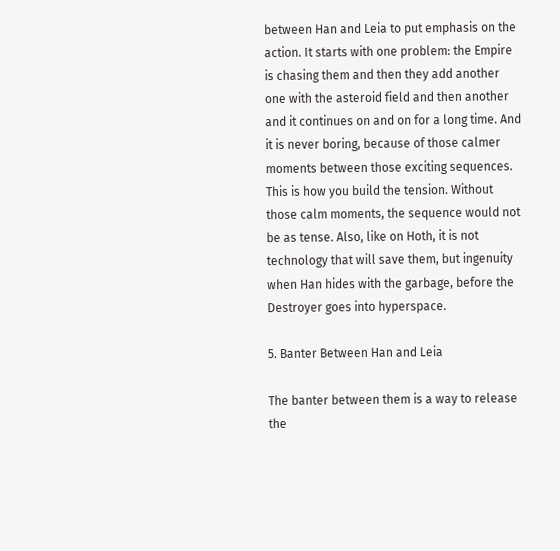between Han and Leia to put emphasis on the action. It starts with one problem: the Empire is chasing them and then they add another one with the asteroid field and then another and it continues on and on for a long time. And it is never boring, because of those calmer moments between those exciting sequences. This is how you build the tension. Without those calm moments, the sequence would not be as tense. Also, like on Hoth, it is not technology that will save them, but ingenuity when Han hides with the garbage, before the Destroyer goes into hyperspace.

5. Banter Between Han and Leia

The banter between them is a way to release the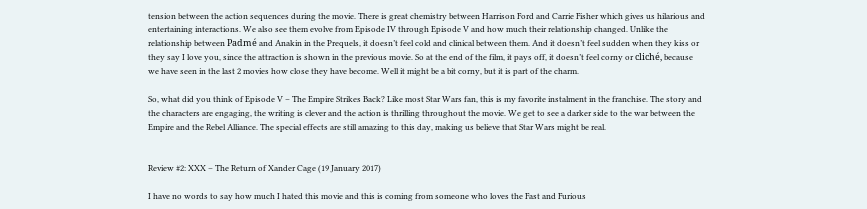tension between the action sequences during the movie. There is great chemistry between Harrison Ford and Carrie Fisher which gives us hilarious and entertaining interactions. We also see them evolve from Episode IV through Episode V and how much their relationship changed. Unlike the relationship between Padmé and Anakin in the Prequels, it doesn’t feel cold and clinical between them. And it doesn’t feel sudden when they kiss or they say I love you, since the attraction is shown in the previous movie. So at the end of the film, it pays off, it doesn’t feel corny or cliché, because we have seen in the last 2 movies how close they have become. Well it might be a bit corny, but it is part of the charm.

So, what did you think of Episode V – The Empire Strikes Back? Like most Star Wars fan, this is my favorite instalment in the franchise. The story and the characters are engaging, the writing is clever and the action is thrilling throughout the movie. We get to see a darker side to the war between the Empire and the Rebel Alliance. The special effects are still amazing to this day, making us believe that Star Wars might be real.


Review #2: XXX – The Return of Xander Cage (19 January 2017)

I have no words to say how much I hated this movie and this is coming from someone who loves the Fast and Furious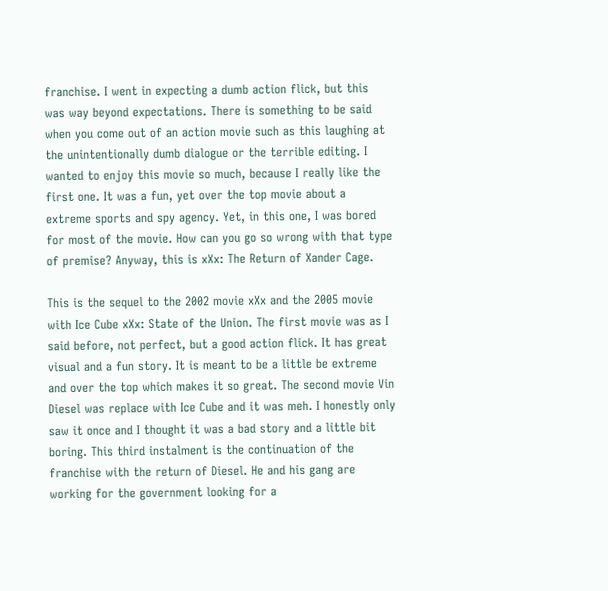franchise. I went in expecting a dumb action flick, but this was way beyond expectations. There is something to be said when you come out of an action movie such as this laughing at the unintentionally dumb dialogue or the terrible editing. I wanted to enjoy this movie so much, because I really like the first one. It was a fun, yet over the top movie about a extreme sports and spy agency. Yet, in this one, I was bored for most of the movie. How can you go so wrong with that type of premise? Anyway, this is xXx: The Return of Xander Cage.

This is the sequel to the 2002 movie xXx and the 2005 movie with Ice Cube xXx: State of the Union. The first movie was as I said before, not perfect, but a good action flick. It has great visual and a fun story. It is meant to be a little be extreme and over the top which makes it so great. The second movie Vin Diesel was replace with Ice Cube and it was meh. I honestly only saw it once and I thought it was a bad story and a little bit boring. This third instalment is the continuation of the franchise with the return of Diesel. He and his gang are working for the government looking for a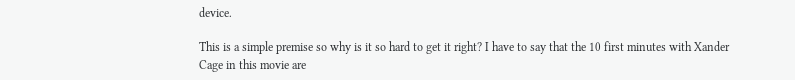device.

This is a simple premise so why is it so hard to get it right? I have to say that the 10 first minutes with Xander Cage in this movie are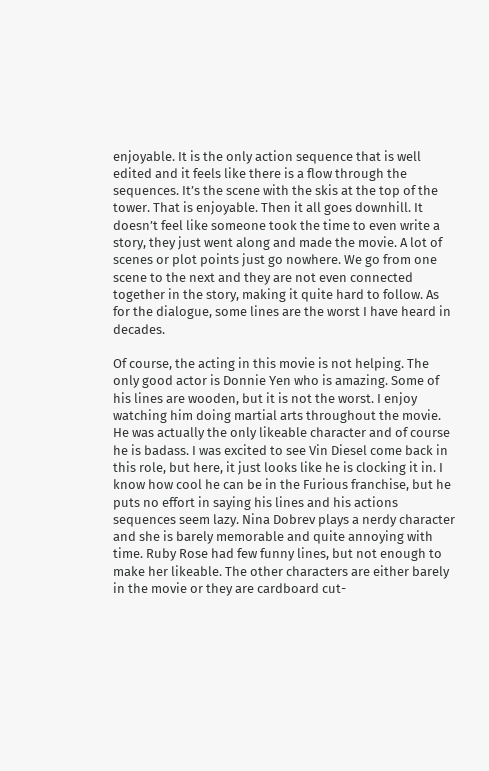enjoyable. It is the only action sequence that is well edited and it feels like there is a flow through the sequences. It’s the scene with the skis at the top of the tower. That is enjoyable. Then it all goes downhill. It doesn’t feel like someone took the time to even write a story, they just went along and made the movie. A lot of scenes or plot points just go nowhere. We go from one scene to the next and they are not even connected together in the story, making it quite hard to follow. As for the dialogue, some lines are the worst I have heard in decades.

Of course, the acting in this movie is not helping. The only good actor is Donnie Yen who is amazing. Some of his lines are wooden, but it is not the worst. I enjoy watching him doing martial arts throughout the movie. He was actually the only likeable character and of course he is badass. I was excited to see Vin Diesel come back in this role, but here, it just looks like he is clocking it in. I know how cool he can be in the Furious franchise, but he puts no effort in saying his lines and his actions sequences seem lazy. Nina Dobrev plays a nerdy character and she is barely memorable and quite annoying with time. Ruby Rose had few funny lines, but not enough to make her likeable. The other characters are either barely in the movie or they are cardboard cut-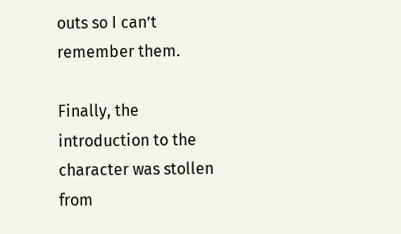outs so I can’t remember them.

Finally, the introduction to the character was stollen from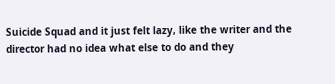Suicide Squad and it just felt lazy, like the writer and the director had no idea what else to do and they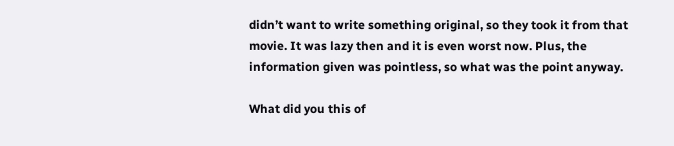didn’t want to write something original, so they took it from that movie. It was lazy then and it is even worst now. Plus, the information given was pointless, so what was the point anyway.

What did you this of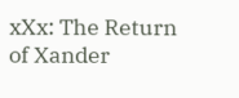xXx: The Return of Xander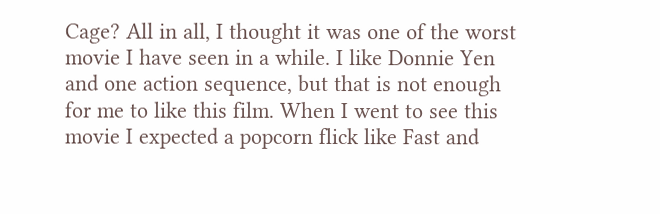Cage? All in all, I thought it was one of the worst movie I have seen in a while. I like Donnie Yen and one action sequence, but that is not enough for me to like this film. When I went to see this movie I expected a popcorn flick like Fast and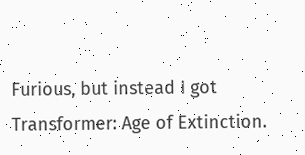Furious, but instead I got Transformer: Age of Extinction.